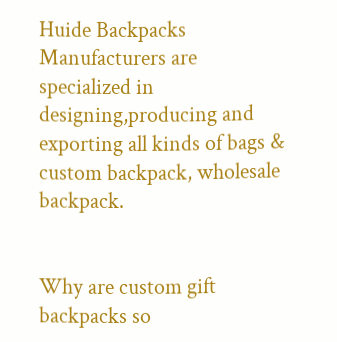Huide Backpacks Manufacturers are specialized in designing,producing and exporting all kinds of bags & custom backpack, wholesale backpack.


Why are custom gift backpacks so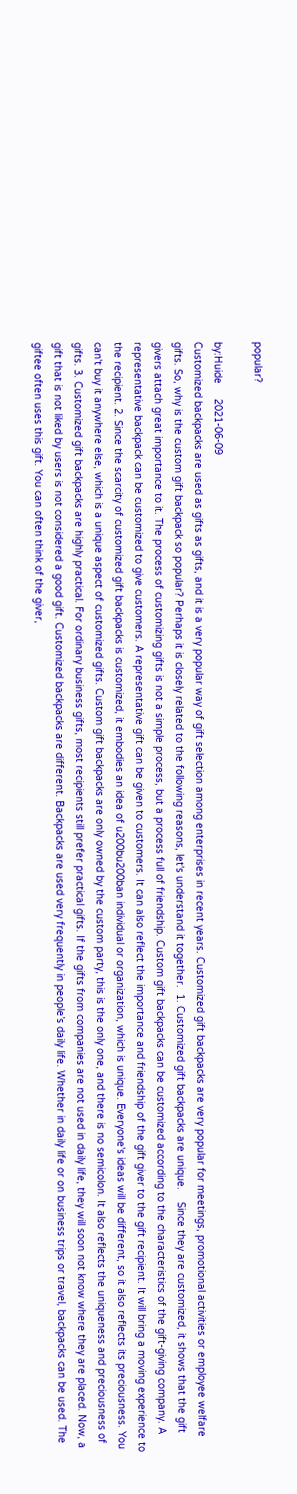popular?

by:Huide     2021-06-09
Customized backpacks are used as gifts as gifts, and it is a very popular way of gift selection among enterprises in recent years. Customized gift backpacks are very popular for meetings, promotional activities or employee welfare gifts. So, why is the custom gift backpack so popular? Perhaps it is closely related to the following reasons, let's understand it together.  1. Customized gift backpacks are unique.    Since they are customized, it shows that the gift givers attach great importance to it. The process of customizing gifts is not a simple process, but a process full of friendship. Custom gift backpacks can be customized according to the characteristics of the gift-giving company. A representative backpack can be customized to give customers. A representative gift can be given to customers. It can also reflect the importance and friendship of the gift giver to the gift recipient. It will bring a moving experience to the recipient. 2. Since the scarcity of customized gift backpacks is customized, it embodies an idea of u200bu200ban individual or organization, which is unique. Everyone's ideas will be different, so it also reflects its preciousness. You can't buy it anywhere else, which is a unique aspect of customized gifts. Custom gift backpacks are only owned by the custom party, this is the only one, and there is no semicolon. It also reflects the uniqueness and preciousness of gifts. 3. Customized gift backpacks are highly practical. For ordinary business gifts, most recipients still prefer practical gifts. If the gifts from companies are not used in daily life, they will soon not know where they are placed. Now, a gift that is not liked by users is not considered a good gift. Customized backpacks are different. Backpacks are used very frequently in people’s daily life. Whether in daily life or on business trips or travel, backpacks can be used. The giftee often uses this gift. You can often think of the giver,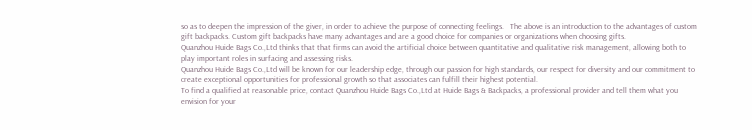so as to deepen the impression of the giver, in order to achieve the purpose of connecting feelings.   The above is an introduction to the advantages of custom gift backpacks. Custom gift backpacks have many advantages and are a good choice for companies or organizations when choosing gifts.
Quanzhou Huide Bags Co.,Ltd thinks that that firms can avoid the artificial choice between quantitative and qualitative risk management, allowing both to play important roles in surfacing and assessing risks.
Quanzhou Huide Bags Co.,Ltd will be known for our leadership edge, through our passion for high standards, our respect for diversity and our commitment to create exceptional opportunities for professional growth so that associates can fulfill their highest potential.
To find a qualified at reasonable price, contact Quanzhou Huide Bags Co.,Ltd at Huide Bags & Backpacks, a professional provider and tell them what you envision for your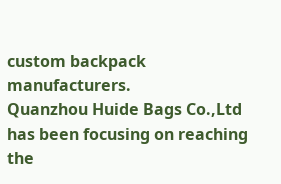custom backpack manufacturers.
Quanzhou Huide Bags Co.,Ltd has been focusing on reaching the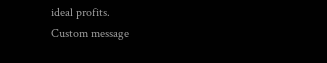ideal profits.
Custom message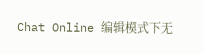Chat Online 编辑模式下无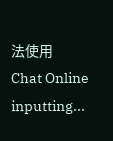法使用
Chat Online inputting...